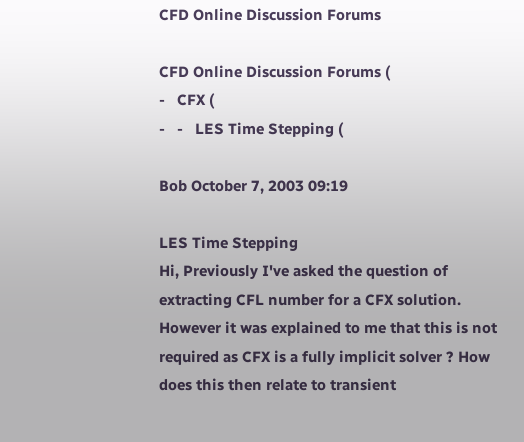CFD Online Discussion Forums

CFD Online Discussion Forums (
-   CFX (
-   -   LES Time Stepping (

Bob October 7, 2003 09:19

LES Time Stepping
Hi, Previously I've asked the question of extracting CFL number for a CFX solution. However it was explained to me that this is not required as CFX is a fully implicit solver ? How does this then relate to transient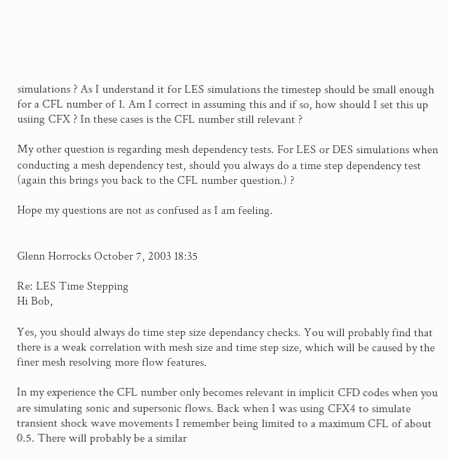simulations ? As I understand it for LES simulations the timestep should be small enough for a CFL number of 1. Am I correct in assuming this and if so, how should I set this up usiing CFX ? In these cases is the CFL number still relevant ?

My other question is regarding mesh dependency tests. For LES or DES simulations when conducting a mesh dependency test, should you always do a time step dependency test (again this brings you back to the CFL number question.) ?

Hope my questions are not as confused as I am feeling.


Glenn Horrocks October 7, 2003 18:35

Re: LES Time Stepping
Hi Bob,

Yes, you should always do time step size dependancy checks. You will probably find that there is a weak correlation with mesh size and time step size, which will be caused by the finer mesh resolving more flow features.

In my experience the CFL number only becomes relevant in implicit CFD codes when you are simulating sonic and supersonic flows. Back when I was using CFX4 to simulate transient shock wave movements I remember being limited to a maximum CFL of about 0.5. There will probably be a similar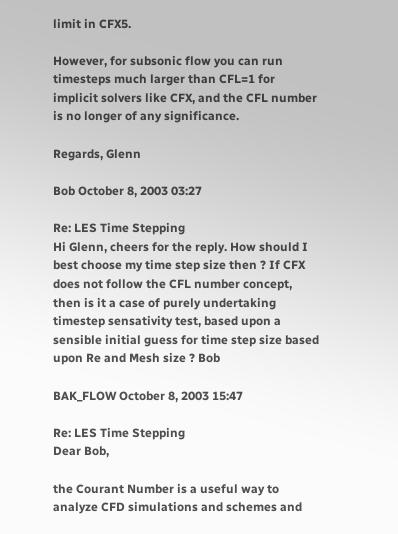limit in CFX5.

However, for subsonic flow you can run timesteps much larger than CFL=1 for implicit solvers like CFX, and the CFL number is no longer of any significance.

Regards, Glenn

Bob October 8, 2003 03:27

Re: LES Time Stepping
Hi Glenn, cheers for the reply. How should I best choose my time step size then ? If CFX does not follow the CFL number concept, then is it a case of purely undertaking timestep sensativity test, based upon a sensible initial guess for time step size based upon Re and Mesh size ? Bob

BAK_FLOW October 8, 2003 15:47

Re: LES Time Stepping
Dear Bob,

the Courant Number is a useful way to analyze CFD simulations and schemes and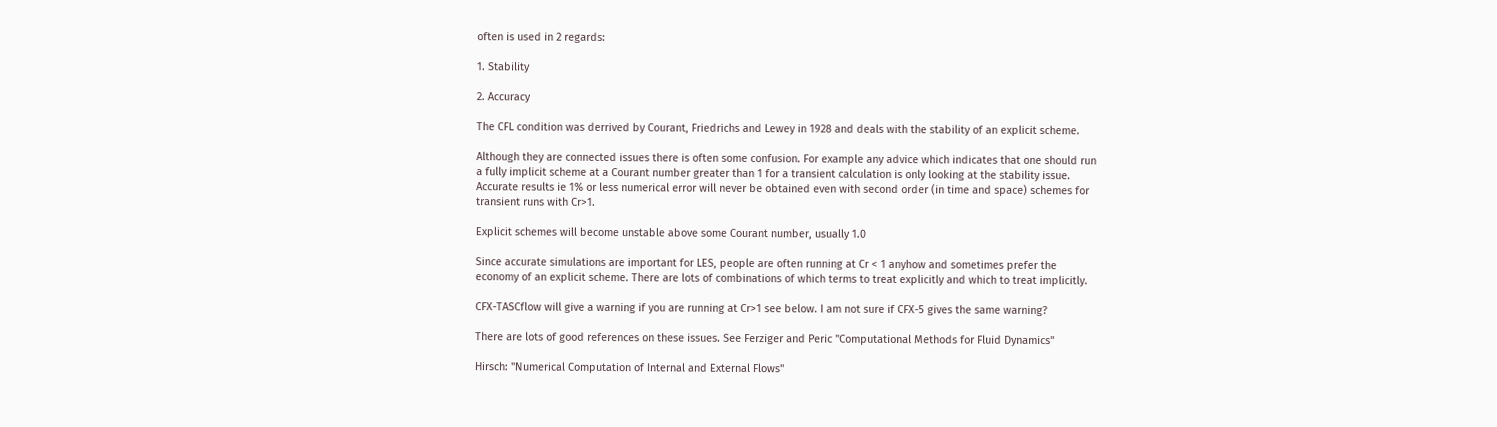often is used in 2 regards:

1. Stability

2. Accuracy

The CFL condition was derrived by Courant, Friedrichs and Lewey in 1928 and deals with the stability of an explicit scheme.

Although they are connected issues there is often some confusion. For example any advice which indicates that one should run a fully implicit scheme at a Courant number greater than 1 for a transient calculation is only looking at the stability issue. Accurate results ie 1% or less numerical error will never be obtained even with second order (in time and space) schemes for transient runs with Cr>1.

Explicit schemes will become unstable above some Courant number, usually 1.0

Since accurate simulations are important for LES, people are often running at Cr < 1 anyhow and sometimes prefer the economy of an explicit scheme. There are lots of combinations of which terms to treat explicitly and which to treat implicitly.

CFX-TASCflow will give a warning if you are running at Cr>1 see below. I am not sure if CFX-5 gives the same warning?

There are lots of good references on these issues. See Ferziger and Peric "Computational Methods for Fluid Dynamics"

Hirsch: "Numerical Computation of Internal and External Flows"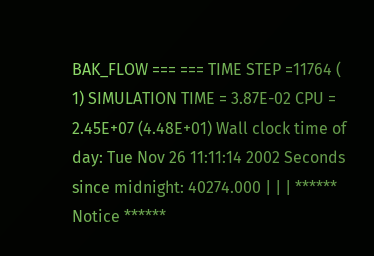BAK_FLOW === === TIME STEP =11764 ( 1) SIMULATION TIME = 3.87E-02 CPU = 2.45E+07 (4.48E+01) Wall clock time of day: Tue Nov 26 11:11:14 2002 Seconds since midnight: 40274.000 | | | ****** Notice ******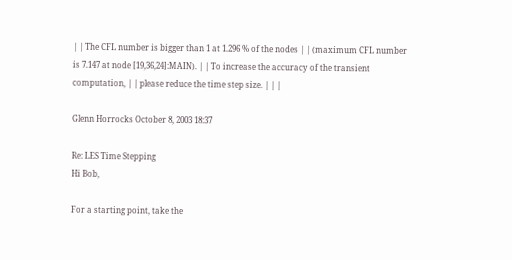| | The CFL number is bigger than 1 at 1.296 % of the nodes | | (maximum CFL number is 7.147 at node [19,36,24]:MAIN). | | To increase the accuracy of the transient computation, | | please reduce the time step size. | | |

Glenn Horrocks October 8, 2003 18:37

Re: LES Time Stepping
Hi Bob,

For a starting point, take the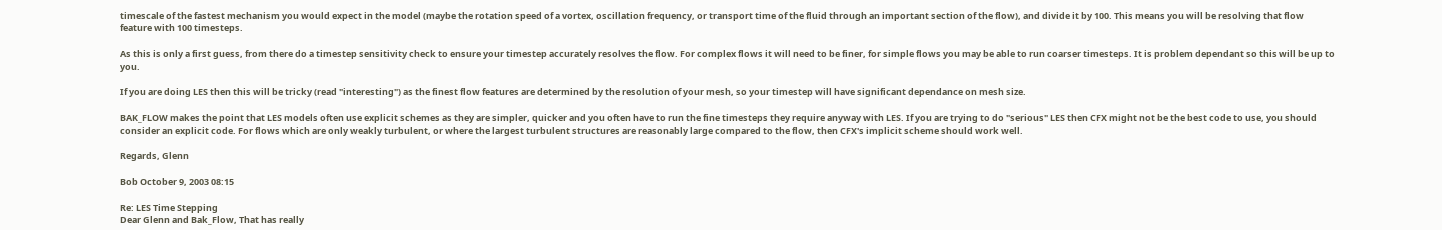timescale of the fastest mechanism you would expect in the model (maybe the rotation speed of a vortex, oscillation frequency, or transport time of the fluid through an important section of the flow), and divide it by 100. This means you will be resolving that flow feature with 100 timesteps.

As this is only a first guess, from there do a timestep sensitivity check to ensure your timestep accurately resolves the flow. For complex flows it will need to be finer, for simple flows you may be able to run coarser timesteps. It is problem dependant so this will be up to you.

If you are doing LES then this will be tricky (read "interesting") as the finest flow features are determined by the resolution of your mesh, so your timestep will have significant dependance on mesh size.

BAK_FLOW makes the point that LES models often use explicit schemes as they are simpler, quicker and you often have to run the fine timesteps they require anyway with LES. If you are trying to do "serious" LES then CFX might not be the best code to use, you should consider an explicit code. For flows which are only weakly turbulent, or where the largest turbulent structures are reasonably large compared to the flow, then CFX's implicit scheme should work well.

Regards, Glenn

Bob October 9, 2003 08:15

Re: LES Time Stepping
Dear Glenn and Bak_Flow, That has really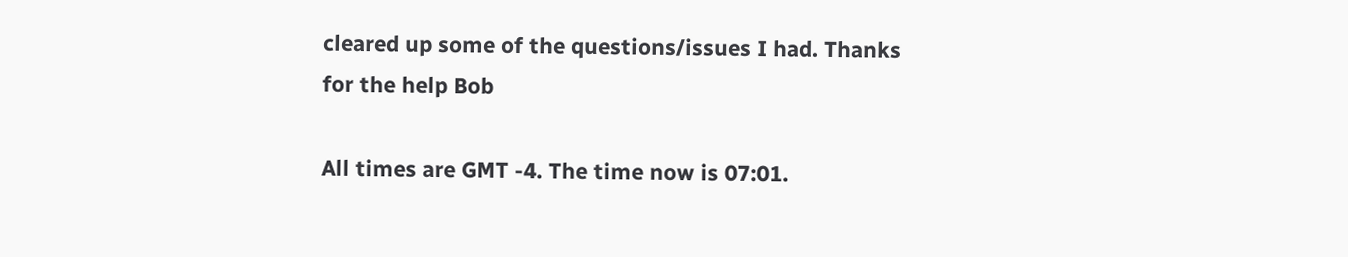cleared up some of the questions/issues I had. Thanks for the help Bob

All times are GMT -4. The time now is 07:01.